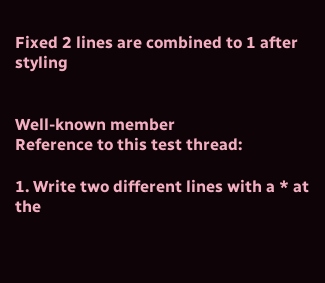Fixed 2 lines are combined to 1 after styling


Well-known member
Reference to this test thread:

1. Write two different lines with a * at the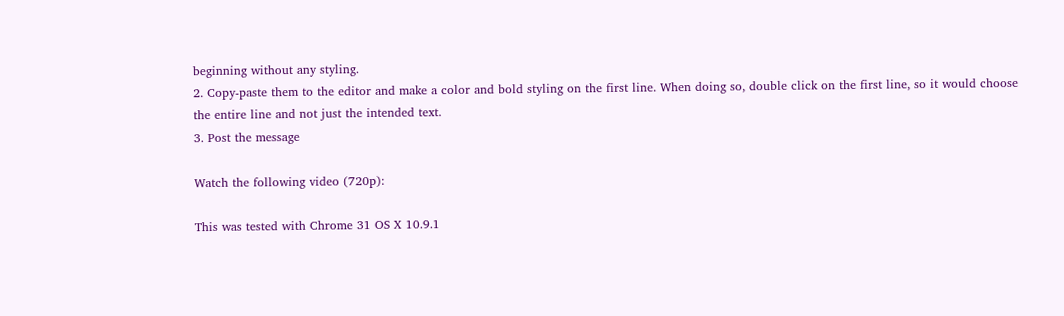beginning without any styling.
2. Copy-paste them to the editor and make a color and bold styling on the first line. When doing so, double click on the first line, so it would choose the entire line and not just the intended text.
3. Post the message

Watch the following video (720p):

This was tested with Chrome 31 OS X 10.9.1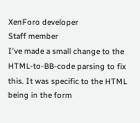XenForo developer
Staff member
I've made a small change to the HTML-to-BB-code parsing to fix this. It was specific to the HTML being in the form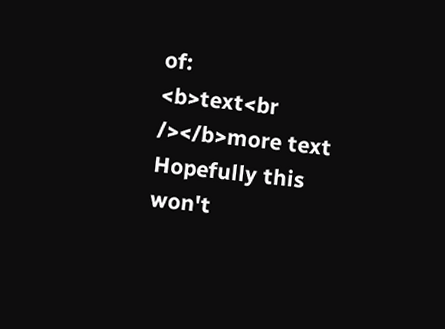of:
<b>text<br /></b>more text
Hopefully this won't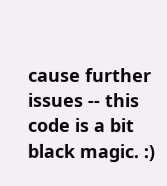cause further issues -- this code is a bit black magic. :)